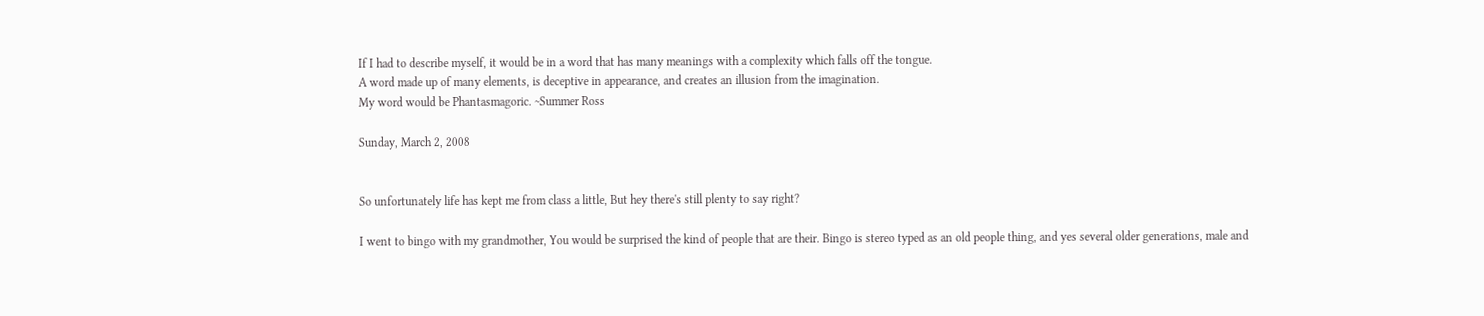If I had to describe myself, it would be in a word that has many meanings with a complexity which falls off the tongue.
A word made up of many elements, is deceptive in appearance, and creates an illusion from the imagination.
My word would be Phantasmagoric. ~Summer Ross

Sunday, March 2, 2008


So unfortunately life has kept me from class a little, But hey there's still plenty to say right?

I went to bingo with my grandmother, You would be surprised the kind of people that are their. Bingo is stereo typed as an old people thing, and yes several older generations, male and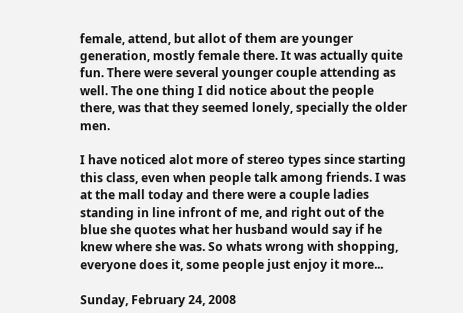female, attend, but allot of them are younger generation, mostly female there. It was actually quite fun. There were several younger couple attending as well. The one thing I did notice about the people there, was that they seemed lonely, specially the older men.

I have noticed alot more of stereo types since starting this class, even when people talk among friends. I was at the mall today and there were a couple ladies standing in line infront of me, and right out of the blue she quotes what her husband would say if he knew where she was. So whats wrong with shopping, everyone does it, some people just enjoy it more...

Sunday, February 24, 2008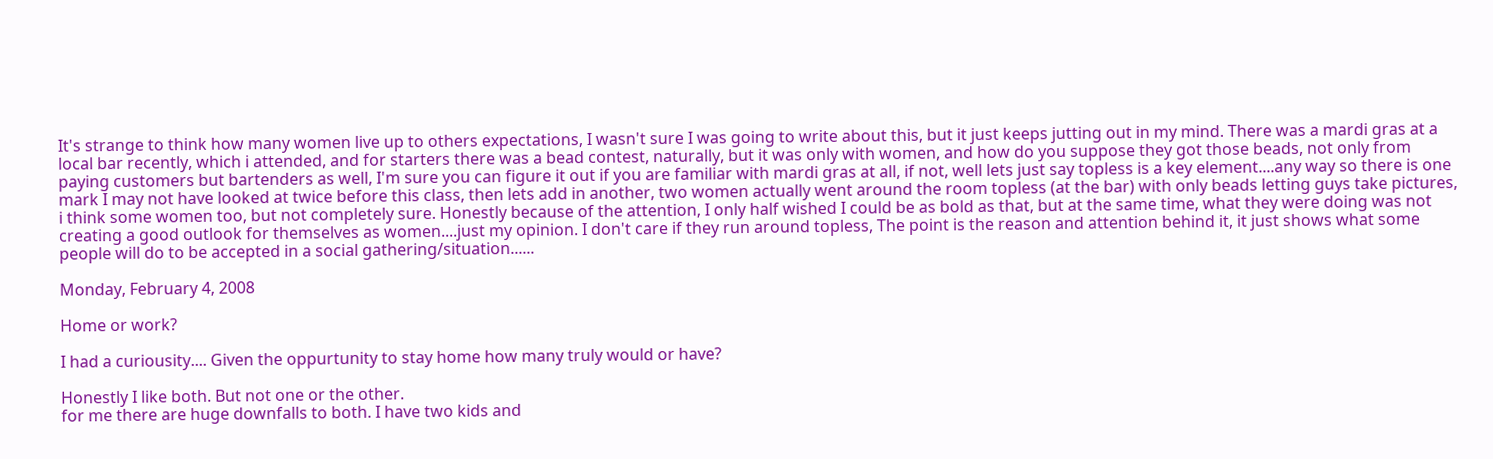It's strange to think how many women live up to others expectations, I wasn't sure I was going to write about this, but it just keeps jutting out in my mind. There was a mardi gras at a local bar recently, which i attended, and for starters there was a bead contest, naturally, but it was only with women, and how do you suppose they got those beads, not only from paying customers but bartenders as well, I'm sure you can figure it out if you are familiar with mardi gras at all, if not, well lets just say topless is a key element....any way so there is one mark I may not have looked at twice before this class, then lets add in another, two women actually went around the room topless (at the bar) with only beads letting guys take pictures, i think some women too, but not completely sure. Honestly because of the attention, I only half wished I could be as bold as that, but at the same time, what they were doing was not creating a good outlook for themselves as women....just my opinion. I don't care if they run around topless, The point is the reason and attention behind it, it just shows what some people will do to be accepted in a social gathering/situation......

Monday, February 4, 2008

Home or work?

I had a curiousity.... Given the oppurtunity to stay home how many truly would or have?

Honestly I like both. But not one or the other.
for me there are huge downfalls to both. I have two kids and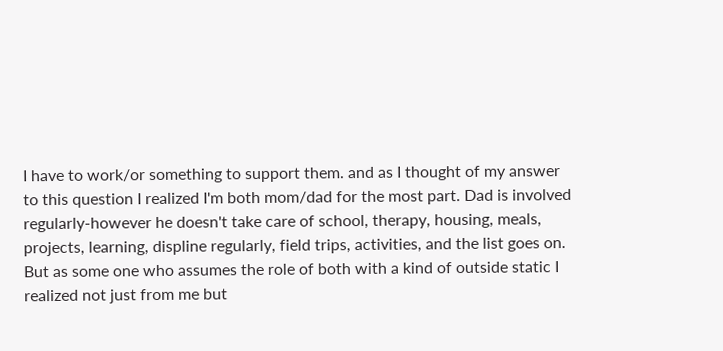I have to work/or something to support them. and as I thought of my answer to this question I realized I'm both mom/dad for the most part. Dad is involved regularly-however he doesn't take care of school, therapy, housing, meals, projects, learning, displine regularly, field trips, activities, and the list goes on. But as some one who assumes the role of both with a kind of outside static I realized not just from me but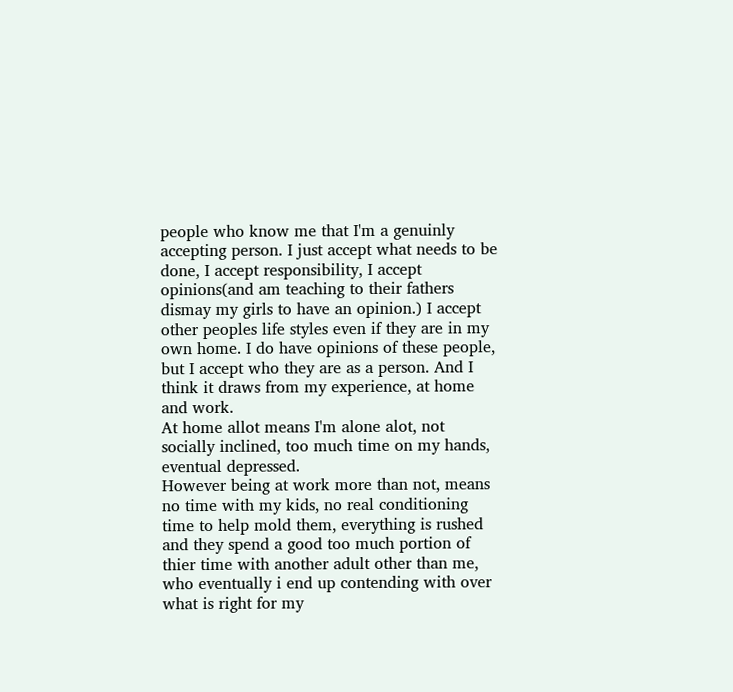people who know me that I'm a genuinly accepting person. I just accept what needs to be done, I accept responsibility, I accept opinions(and am teaching to their fathers dismay my girls to have an opinion.) I accept other peoples life styles even if they are in my own home. I do have opinions of these people, but I accept who they are as a person. And I think it draws from my experience, at home and work.
At home allot means I'm alone alot, not socially inclined, too much time on my hands, eventual depressed.
However being at work more than not, means no time with my kids, no real conditioning time to help mold them, everything is rushed and they spend a good too much portion of thier time with another adult other than me, who eventually i end up contending with over what is right for my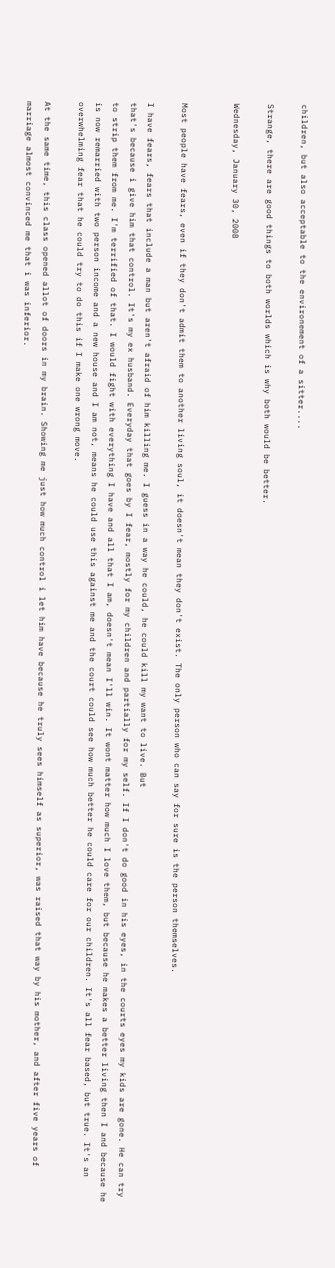children, but also acceptable to the environement of a sitter....

Strange, there are good things to both worlds which is why both would be better.

Wednesday, January 30, 2008


Most people have fears, even if they don't admit them to another living soul, it doesn't mean they don't exist. The only person who can say for sure is the person themselves.

I have fears, fears that include a man but aren't afraid of him killing me. I guess in a way he could, he could kill my want to live. But
that's because i give him that control. It's my ex husband. Everyday that goes by I fear, mostly for my children and partially for my self. If I don't do good in his eyes, in the courts eyes my kids are gone. He can try to strip them from me. I'm terrified of that. I would fight with everything I have and all that I am, doesn't mean I'll win. It wont matter how much I love them, but because he makes a better living then I and because he is now remarried with two person income and a new house and I am not, means he could use this against me and the court could see how much better he could care for our children. It's all fear based, but true. It's an overwhelming fear that he could try to do this if I make one wrong move.

At the same time, this class opened allot of doors in my brain. Showing me just how much control i let him have because he truly sees himself as superior, was raised that way by his mother, and after five years of marriage almost convinced me that i was inferior.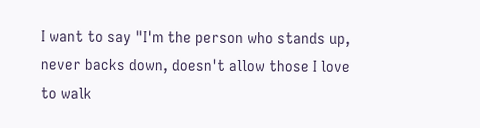I want to say "I'm the person who stands up, never backs down, doesn't allow those I love to walk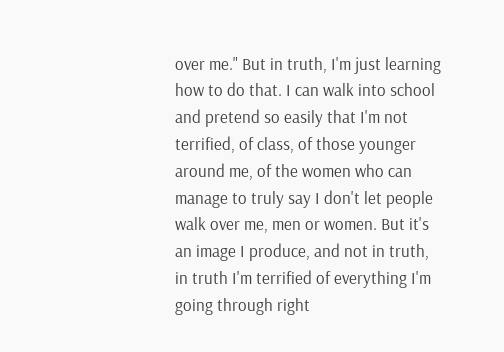over me." But in truth, I'm just learning how to do that. I can walk into school and pretend so easily that I'm not terrified, of class, of those younger around me, of the women who can manage to truly say I don't let people walk over me, men or women. But it's an image I produce, and not in truth, in truth I'm terrified of everything I'm going through right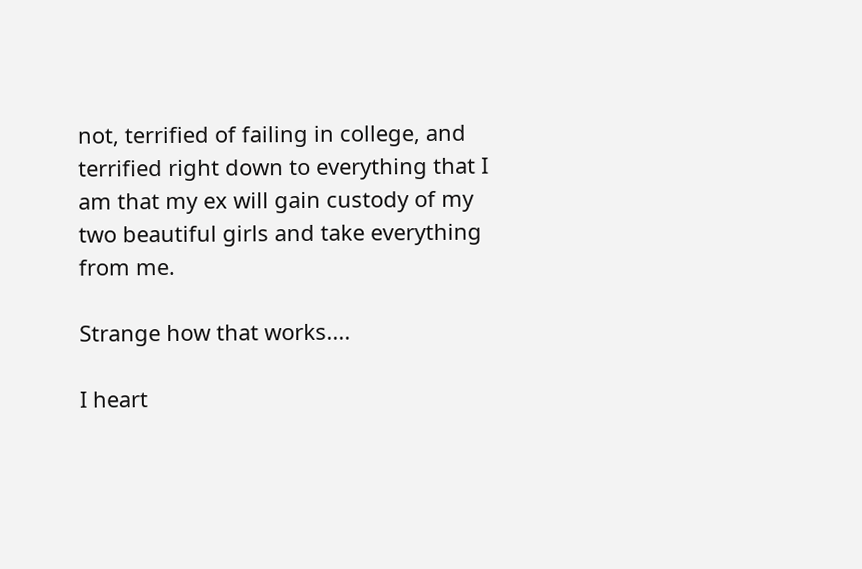not, terrified of failing in college, and terrified right down to everything that I am that my ex will gain custody of my two beautiful girls and take everything from me.

Strange how that works....

I heart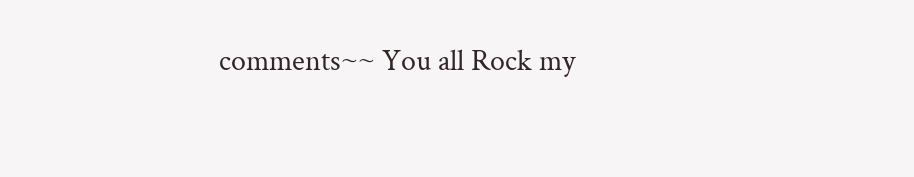comments~~ You all Rock my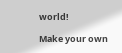world!

Make your own